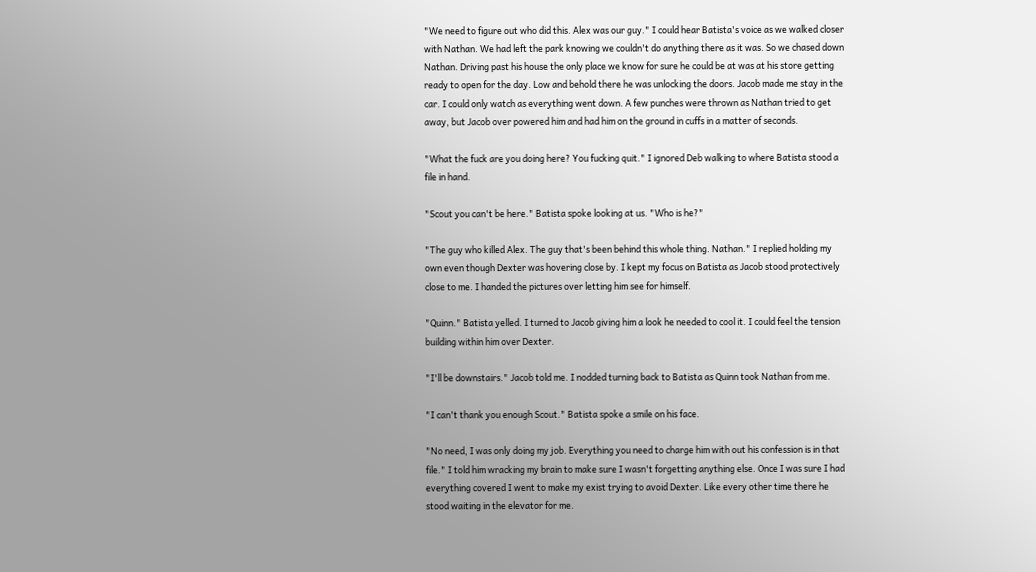"We need to figure out who did this. Alex was our guy." I could hear Batista's voice as we walked closer with Nathan. We had left the park knowing we couldn't do anything there as it was. So we chased down Nathan. Driving past his house the only place we know for sure he could be at was at his store getting ready to open for the day. Low and behold there he was unlocking the doors. Jacob made me stay in the car. I could only watch as everything went down. A few punches were thrown as Nathan tried to get away, but Jacob over powered him and had him on the ground in cuffs in a matter of seconds.

"What the fuck are you doing here? You fucking quit." I ignored Deb walking to where Batista stood a file in hand.

"Scout you can't be here." Batista spoke looking at us. "Who is he?"

"The guy who killed Alex. The guy that's been behind this whole thing. Nathan." I replied holding my own even though Dexter was hovering close by. I kept my focus on Batista as Jacob stood protectively close to me. I handed the pictures over letting him see for himself.

"Quinn." Batista yelled. I turned to Jacob giving him a look he needed to cool it. I could feel the tension building within him over Dexter.

"I'll be downstairs." Jacob told me. I nodded turning back to Batista as Quinn took Nathan from me.

"I can't thank you enough Scout." Batista spoke a smile on his face.

"No need, I was only doing my job. Everything you need to charge him with out his confession is in that file." I told him wracking my brain to make sure I wasn't forgetting anything else. Once I was sure I had everything covered I went to make my exist trying to avoid Dexter. Like every other time there he stood waiting in the elevator for me.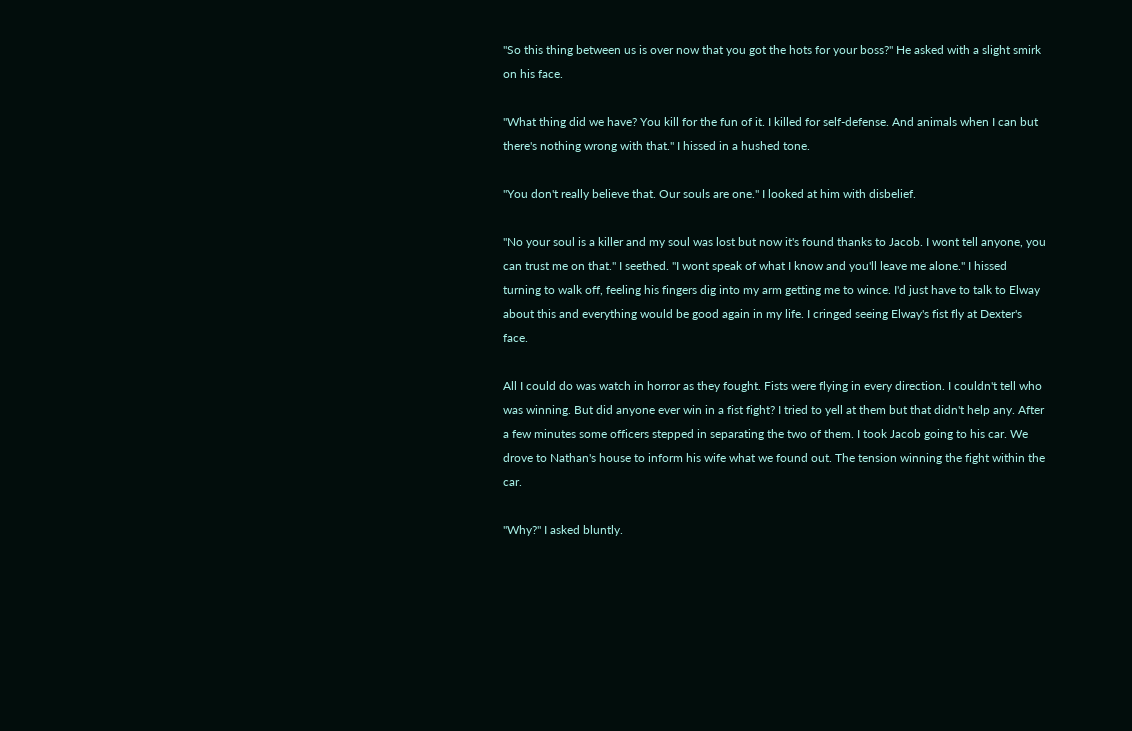"So this thing between us is over now that you got the hots for your boss?" He asked with a slight smirk on his face.

"What thing did we have? You kill for the fun of it. I killed for self-defense. And animals when I can but there's nothing wrong with that." I hissed in a hushed tone.

"You don't really believe that. Our souls are one." I looked at him with disbelief.

"No your soul is a killer and my soul was lost but now it's found thanks to Jacob. I wont tell anyone, you can trust me on that." I seethed. "I wont speak of what I know and you'll leave me alone." I hissed turning to walk off, feeling his fingers dig into my arm getting me to wince. I'd just have to talk to Elway about this and everything would be good again in my life. I cringed seeing Elway's fist fly at Dexter's face.

All I could do was watch in horror as they fought. Fists were flying in every direction. I couldn't tell who was winning. But did anyone ever win in a fist fight? I tried to yell at them but that didn't help any. After a few minutes some officers stepped in separating the two of them. I took Jacob going to his car. We drove to Nathan's house to inform his wife what we found out. The tension winning the fight within the car.

"Why?" I asked bluntly.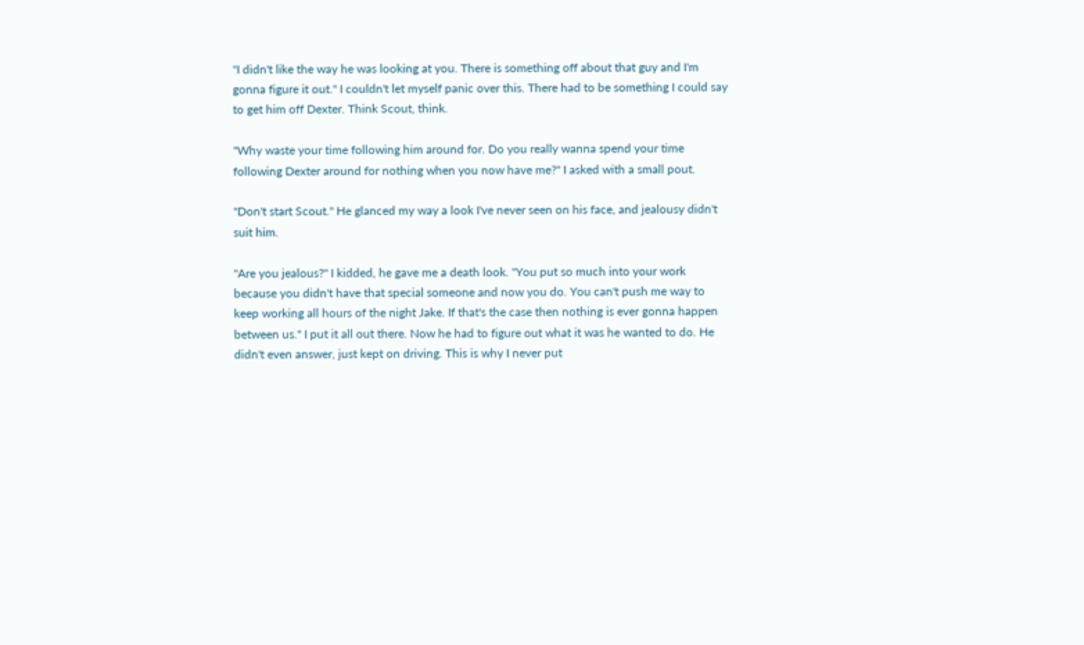"I didn't like the way he was looking at you. There is something off about that guy and I'm gonna figure it out." I couldn't let myself panic over this. There had to be something I could say to get him off Dexter. Think Scout, think.

"Why waste your time following him around for. Do you really wanna spend your time following Dexter around for nothing when you now have me?" I asked with a small pout.

"Don't start Scout." He glanced my way a look I've never seen on his face, and jealousy didn't suit him.

"Are you jealous?" I kidded, he gave me a death look. "You put so much into your work because you didn't have that special someone and now you do. You can't push me way to keep working all hours of the night Jake. If that's the case then nothing is ever gonna happen between us." I put it all out there. Now he had to figure out what it was he wanted to do. He didn't even answer, just kept on driving. This is why I never put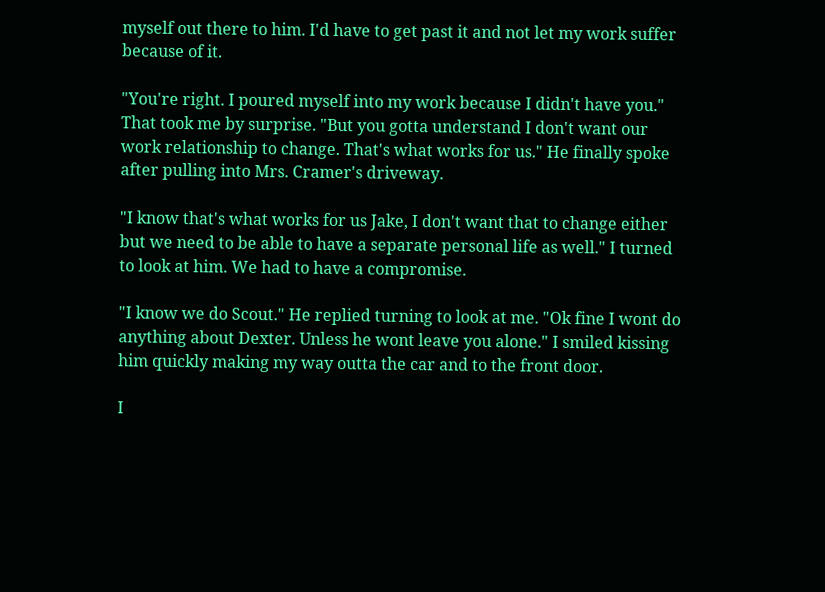myself out there to him. I'd have to get past it and not let my work suffer because of it.

"You're right. I poured myself into my work because I didn't have you." That took me by surprise. "But you gotta understand I don't want our work relationship to change. That's what works for us." He finally spoke after pulling into Mrs. Cramer's driveway.

"I know that's what works for us Jake, I don't want that to change either but we need to be able to have a separate personal life as well." I turned to look at him. We had to have a compromise.

"I know we do Scout." He replied turning to look at me. "Ok fine I wont do anything about Dexter. Unless he wont leave you alone." I smiled kissing him quickly making my way outta the car and to the front door.

I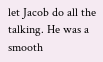let Jacob do all the talking. He was a smooth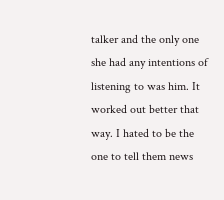talker and the only one she had any intentions of listening to was him. It worked out better that way. I hated to be the one to tell them news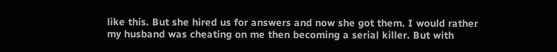like this. But she hired us for answers and now she got them. I would rather my husband was cheating on me then becoming a serial killer. But with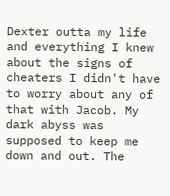Dexter outta my life and everything I knew about the signs of cheaters I didn't have to worry about any of that with Jacob. My dark abyss was supposed to keep me down and out. The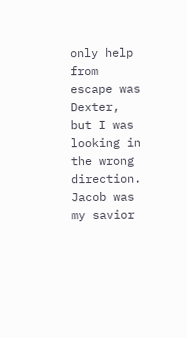only help from escape was Dexter, but I was looking in the wrong direction. Jacob was my savior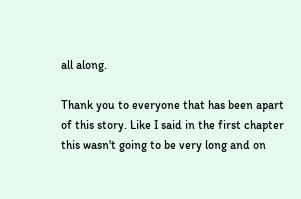all along.

Thank you to everyone that has been apart of this story. Like I said in the first chapter this wasn't going to be very long and on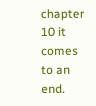chapter 10 it comes to an end.